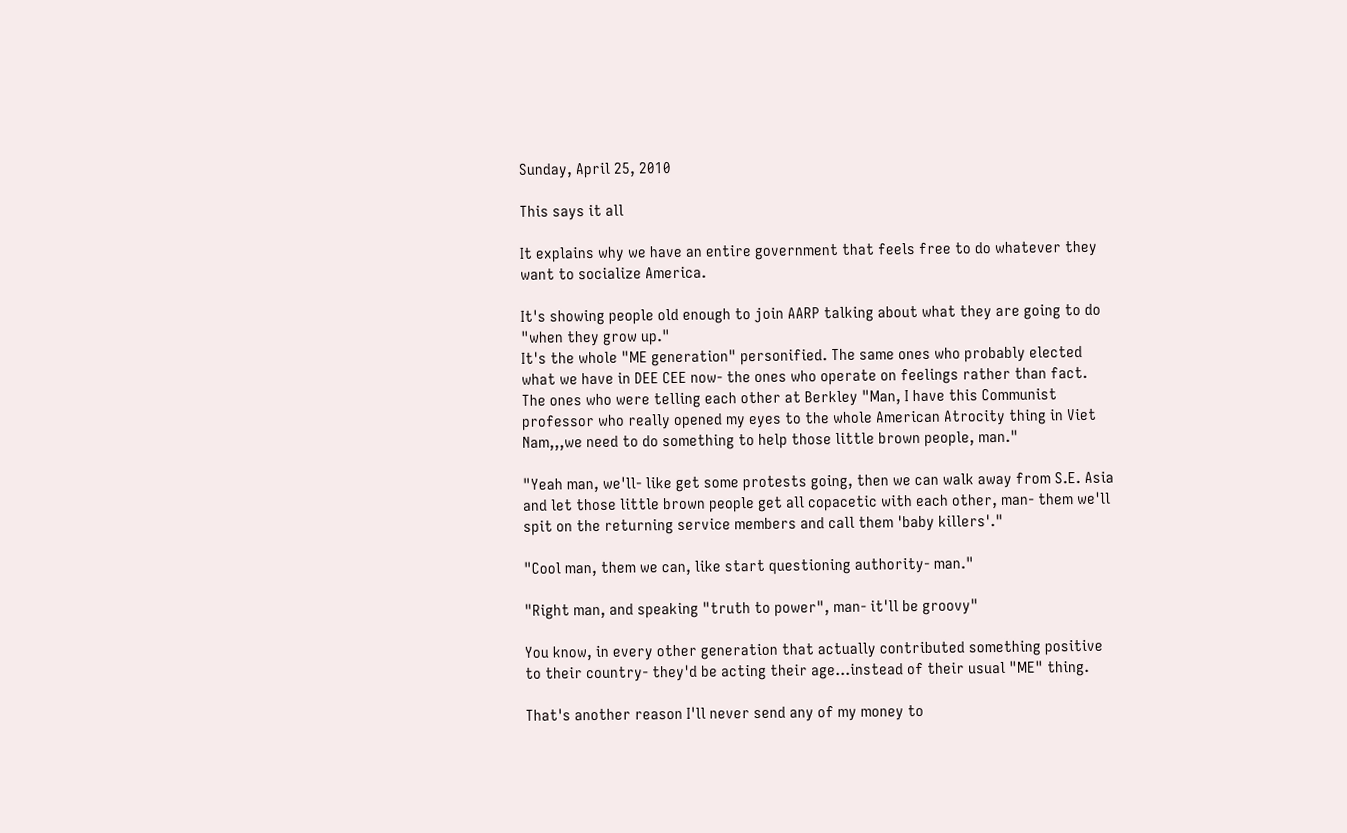Sunday, April 25, 2010

This says it all

It explains why we have an entire government that feels free to do whatever they want to socialize America.

It's showing people old enough to join AARP talking about what they are going to do "when they grow up."
It's the whole "ME generation" personified. The same ones who probably elected what we have in DEE CEE now- the ones who operate on feelings rather than fact.
The ones who were telling each other at Berkley "Man, I have this Communist professor who really opened my eyes to the whole American Atrocity thing in Viet Nam,,,we need to do something to help those little brown people, man."

"Yeah man, we'll- like get some protests going, then we can walk away from S.E. Asia and let those little brown people get all copacetic with each other, man- them we'll spit on the returning service members and call them 'baby killers'."

"Cool man, them we can, like start questioning authority- man."

"Right man, and speaking "truth to power", man- it'll be groovy"

You know, in every other generation that actually contributed something positive to their country- they'd be acting their age...instead of their usual "ME" thing.

That's another reason I'll never send any of my money to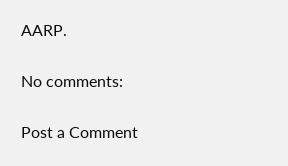AARP.

No comments:

Post a Comment